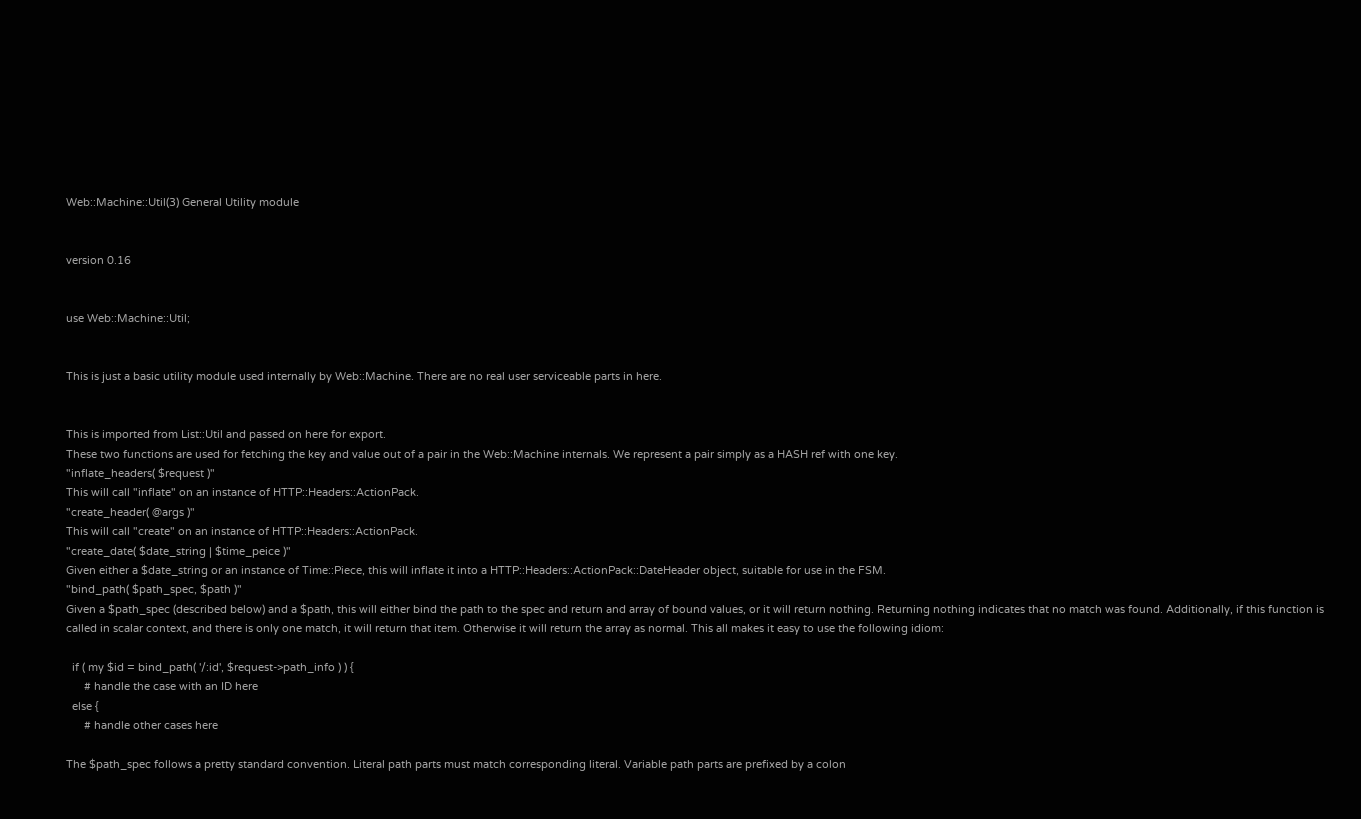Web::Machine::Util(3) General Utility module


version 0.16


use Web::Machine::Util;


This is just a basic utility module used internally by Web::Machine. There are no real user serviceable parts in here.


This is imported from List::Util and passed on here for export.
These two functions are used for fetching the key and value out of a pair in the Web::Machine internals. We represent a pair simply as a HASH ref with one key.
"inflate_headers( $request )"
This will call "inflate" on an instance of HTTP::Headers::ActionPack.
"create_header( @args )"
This will call "create" on an instance of HTTP::Headers::ActionPack.
"create_date( $date_string | $time_peice )"
Given either a $date_string or an instance of Time::Piece, this will inflate it into a HTTP::Headers::ActionPack::DateHeader object, suitable for use in the FSM.
"bind_path( $path_spec, $path )"
Given a $path_spec (described below) and a $path, this will either bind the path to the spec and return and array of bound values, or it will return nothing. Returning nothing indicates that no match was found. Additionally, if this function is called in scalar context, and there is only one match, it will return that item. Otherwise it will return the array as normal. This all makes it easy to use the following idiom:

  if ( my $id = bind_path( '/:id', $request->path_info ) ) {
      # handle the case with an ID here
  else {
      # handle other cases here

The $path_spec follows a pretty standard convention. Literal path parts must match corresponding literal. Variable path parts are prefixed by a colon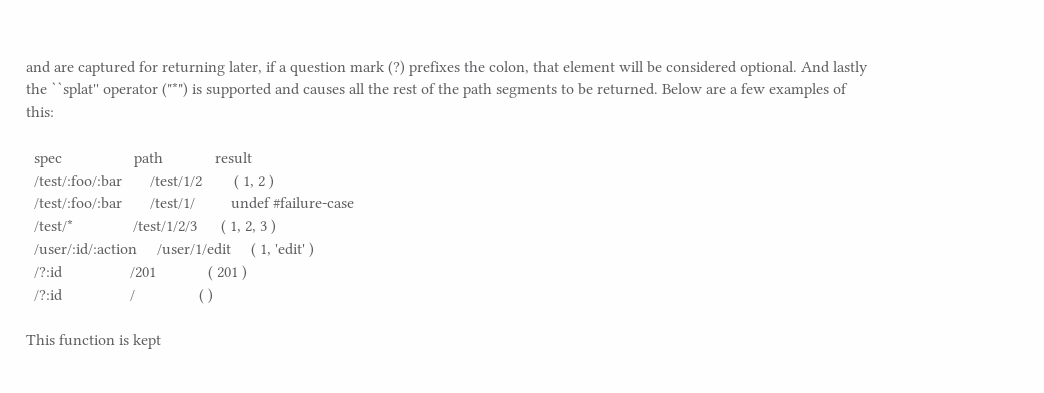and are captured for returning later, if a question mark (?) prefixes the colon, that element will be considered optional. And lastly the ``splat'' operator ("*") is supported and causes all the rest of the path segments to be returned. Below are a few examples of this:

  spec                  path             result
  /test/:foo/:bar       /test/1/2        ( 1, 2 )
  /test/:foo/:bar       /test/1/         undef #failure-case
  /test/*               /test/1/2/3      ( 1, 2, 3 )
  /user/:id/:action     /user/1/edit     ( 1, 'edit' )
  /?:id                 /201             ( 201 )
  /?:id                 /                ( )

This function is kept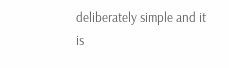deliberately simple and it is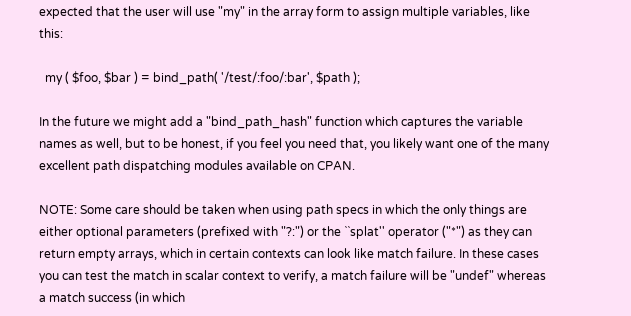expected that the user will use "my" in the array form to assign multiple variables, like this:

  my ( $foo, $bar ) = bind_path( '/test/:foo/:bar', $path );

In the future we might add a "bind_path_hash" function which captures the variable names as well, but to be honest, if you feel you need that, you likely want one of the many excellent path dispatching modules available on CPAN.

NOTE: Some care should be taken when using path specs in which the only things are either optional parameters (prefixed with "?:") or the ``splat'' operator ("*") as they can return empty arrays, which in certain contexts can look like match failure. In these cases you can test the match in scalar context to verify, a match failure will be "undef" whereas a match success (in which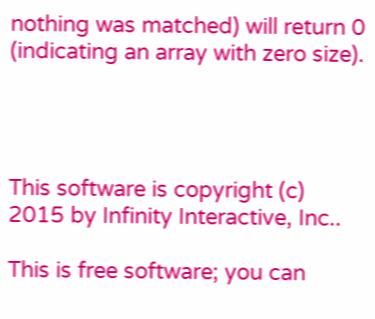nothing was matched) will return 0 (indicating an array with zero size).




This software is copyright (c) 2015 by Infinity Interactive, Inc..

This is free software; you can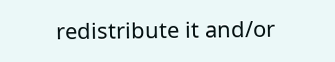redistribute it and/or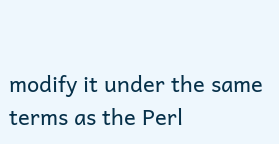modify it under the same terms as the Perl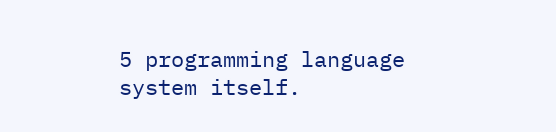5 programming language system itself.